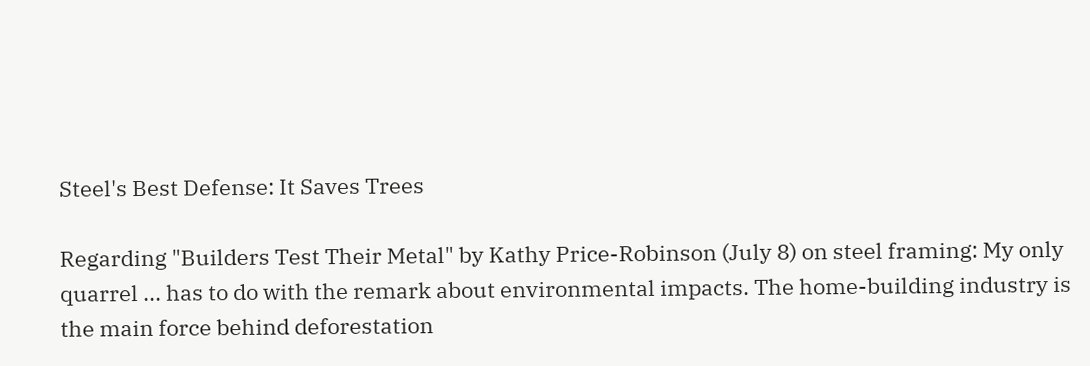Steel's Best Defense: It Saves Trees

Regarding "Builders Test Their Metal" by Kathy Price-Robinson (July 8) on steel framing: My only quarrel ... has to do with the remark about environmental impacts. The home-building industry is the main force behind deforestation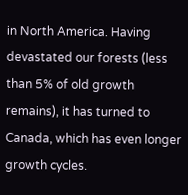in North America. Having devastated our forests (less than 5% of old growth remains), it has turned to Canada, which has even longer growth cycles.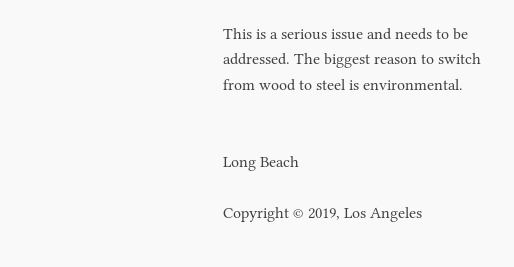This is a serious issue and needs to be addressed. The biggest reason to switch from wood to steel is environmental.


Long Beach

Copyright © 2019, Los Angeles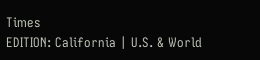Times
EDITION: California | U.S. & World